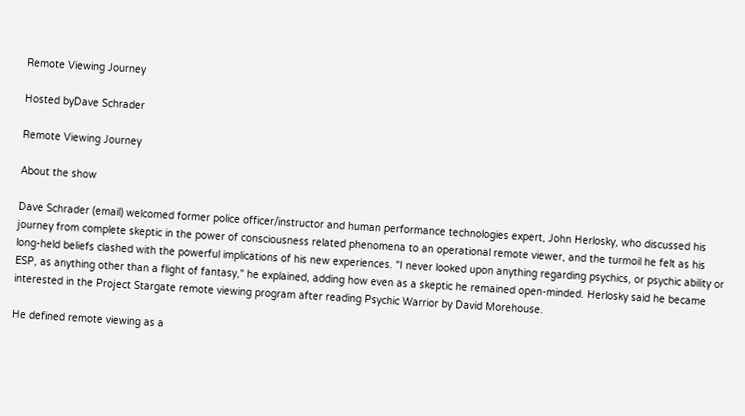Remote Viewing Journey

Hosted byDave Schrader

Remote Viewing Journey

About the show

Dave Schrader (email) welcomed former police officer/instructor and human performance technologies expert, John Herlosky, who discussed his journey from complete skeptic in the power of consciousness related phenomena to an operational remote viewer, and the turmoil he felt as his long-held beliefs clashed with the powerful implications of his new experiences. "I never looked upon anything regarding psychics, or psychic ability or ESP, as anything other than a flight of fantasy," he explained, adding how even as a skeptic he remained open-minded. Herlosky said he became interested in the Project Stargate remote viewing program after reading Psychic Warrior by David Morehouse.

He defined remote viewing as a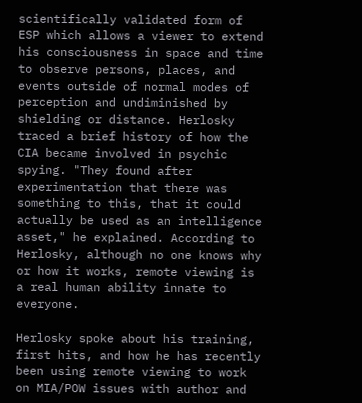scientifically validated form of ESP which allows a viewer to extend his consciousness in space and time to observe persons, places, and events outside of normal modes of perception and undiminished by shielding or distance. Herlosky traced a brief history of how the CIA became involved in psychic spying. "They found after experimentation that there was something to this, that it could actually be used as an intelligence asset," he explained. According to Herlosky, although no one knows why or how it works, remote viewing is a real human ability innate to everyone.

Herlosky spoke about his training, first hits, and how he has recently been using remote viewing to work on MIA/POW issues with author and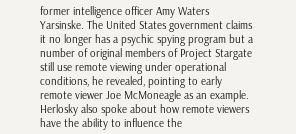former intelligence officer Amy Waters Yarsinske. The United States government claims it no longer has a psychic spying program but a number of original members of Project Stargate still use remote viewing under operational conditions, he revealed, pointing to early remote viewer Joe McMoneagle as an example. Herlosky also spoke about how remote viewers have the ability to influence the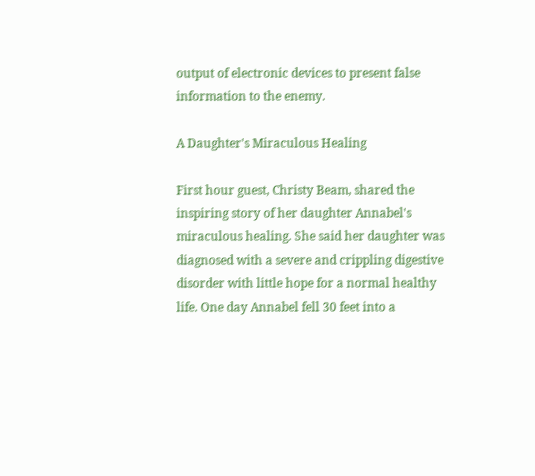output of electronic devices to present false information to the enemy.

A Daughter's Miraculous Healing

First hour guest, Christy Beam, shared the inspiring story of her daughter Annabel's miraculous healing. She said her daughter was diagnosed with a severe and crippling digestive disorder with little hope for a normal healthy life. One day Annabel fell 30 feet into a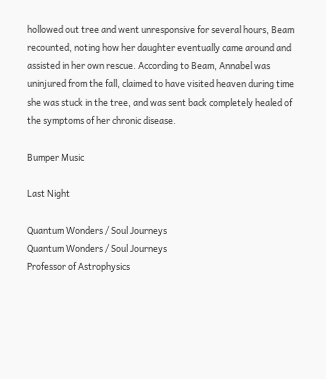hollowed out tree and went unresponsive for several hours, Beam recounted, noting how her daughter eventually came around and assisted in her own rescue. According to Beam, Annabel was uninjured from the fall, claimed to have visited heaven during time she was stuck in the tree, and was sent back completely healed of the symptoms of her chronic disease.

Bumper Music

Last Night

Quantum Wonders / Soul Journeys
Quantum Wonders / Soul Journeys
Professor of Astrophysics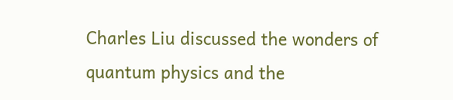Charles Liu discussed the wonders of quantum physics and the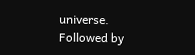universe. Followed by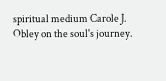spiritual medium Carole J. Obley on the soul's journey.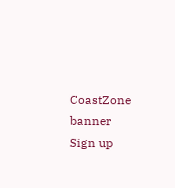CoastZone banner
Sign up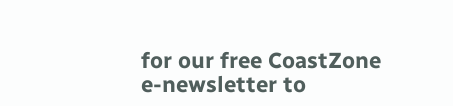for our free CoastZone e-newsletter to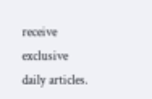receive exclusive daily articles.